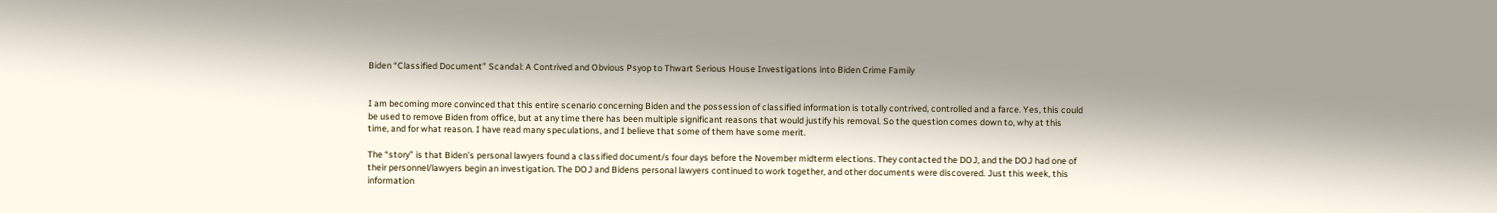Biden “Classified Document” Scandal: A Contrived and Obvious Psyop to Thwart Serious House Investigations into Biden Crime Family


I am becoming more convinced that this entire scenario concerning Biden and the possession of classified information is totally contrived, controlled and a farce. Yes, this could be used to remove Biden from office, but at any time there has been multiple significant reasons that would justify his removal. So the question comes down to, why at this time, and for what reason. I have read many speculations, and I believe that some of them have some merit.

The “story” is that Biden’s personal lawyers found a classified document/s four days before the November midterm elections. They contacted the DOJ, and the DOJ had one of their personnel/lawyers begin an investigation. The DOJ and Bidens personal lawyers continued to work together, and other documents were discovered. Just this week, this information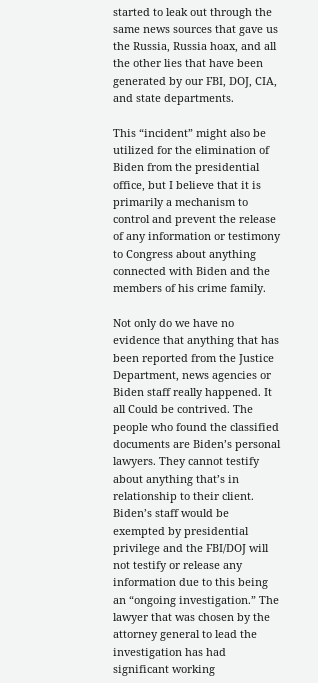started to leak out through the same news sources that gave us the Russia, Russia hoax, and all the other lies that have been generated by our FBI, DOJ, CIA, and state departments.

This “incident” might also be utilized for the elimination of Biden from the presidential office, but I believe that it is primarily a mechanism to control and prevent the release of any information or testimony to Congress about anything connected with Biden and the members of his crime family.

Not only do we have no evidence that anything that has been reported from the Justice Department, news agencies or Biden staff really happened. It all Could be contrived. The people who found the classified documents are Biden’s personal lawyers. They cannot testify about anything that’s in relationship to their client. Biden’s staff would be exempted by presidential privilege and the FBI/DOJ will not testify or release any information due to this being an “ongoing investigation.” The lawyer that was chosen by the attorney general to lead the investigation has had significant working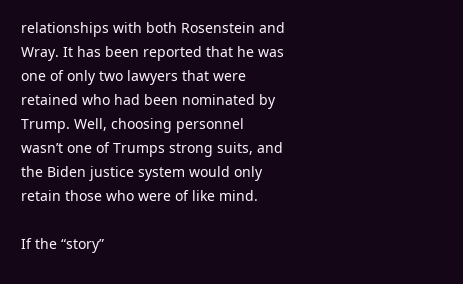relationships with both Rosenstein and Wray. It has been reported that he was one of only two lawyers that were retained who had been nominated by Trump. Well, choosing personnel wasn’t one of Trumps strong suits, and the Biden justice system would only retain those who were of like mind.

If the “story”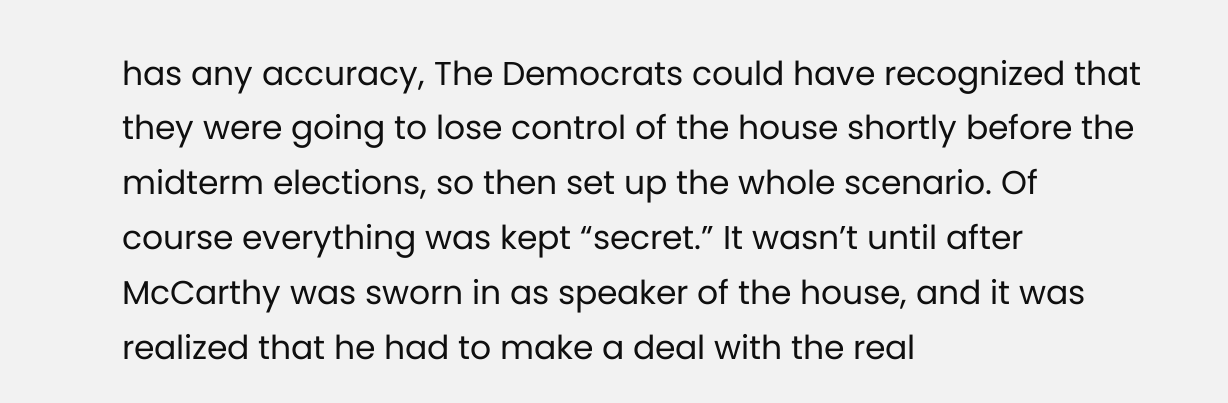has any accuracy, The Democrats could have recognized that they were going to lose control of the house shortly before the midterm elections, so then set up the whole scenario. Of course everything was kept “secret.” It wasn’t until after McCarthy was sworn in as speaker of the house, and it was realized that he had to make a deal with the real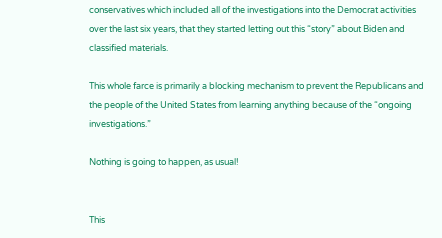conservatives which included all of the investigations into the Democrat activities over the last six years, that they started letting out this “story” about Biden and classified materials.

This whole farce is primarily a blocking mechanism to prevent the Republicans and the people of the United States from learning anything because of the “ongoing investigations.”

Nothing is going to happen, as usual!


This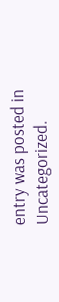entry was posted in Uncategorized.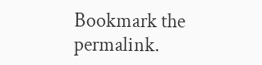Bookmark the permalink.